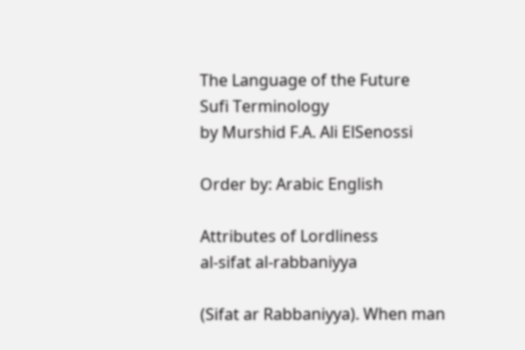The Language of the Future
Sufi Terminology
by Murshid F.A. Ali ElSenossi

Order by: Arabic English

Attributes of Lordliness
al-sifat al-rabbaniyya

(Sifat ar Rabbaniyya). When man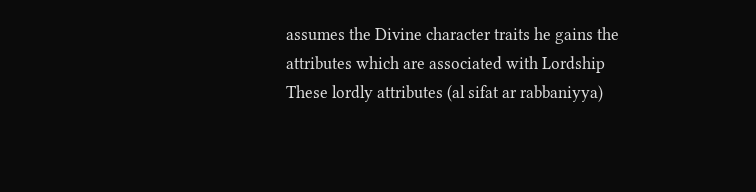assumes the Divine character traits he gains the attributes which are associated with Lordship These lordly attributes (al sifat ar rabbaniyya)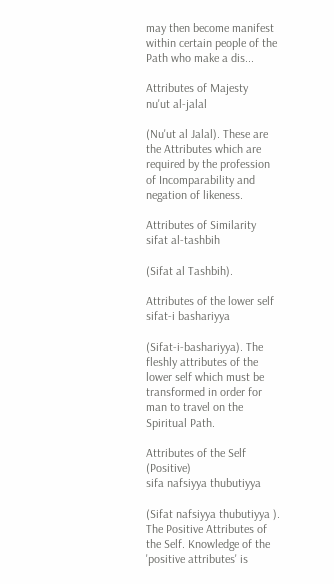may then become manifest within certain people of the Path who make a dis...

Attributes of Majesty
nu'ut al-jalal

(Nu'ut al Jalal). These are the Attributes which are required by the profession of Incomparability and negation of likeness.

Attributes of Similarity
sifat al-tashbih

(Sifat al Tashbih).

Attributes of the lower self
sifat-i bashariyya

(Sifat-i-bashariyya). The fleshly attributes of the lower self which must be transformed in order for man to travel on the Spiritual Path.

Attributes of the Self (Positive)
sifa nafsiyya thubutiyya

(Sifat nafsiyya thubutiyya ). The Positive Attributes of the Self. Knowledge of the 'positive attributes' is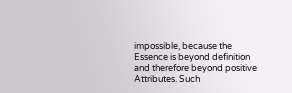impossible, because the Essence is beyond definition and therefore beyond positive Attributes. Such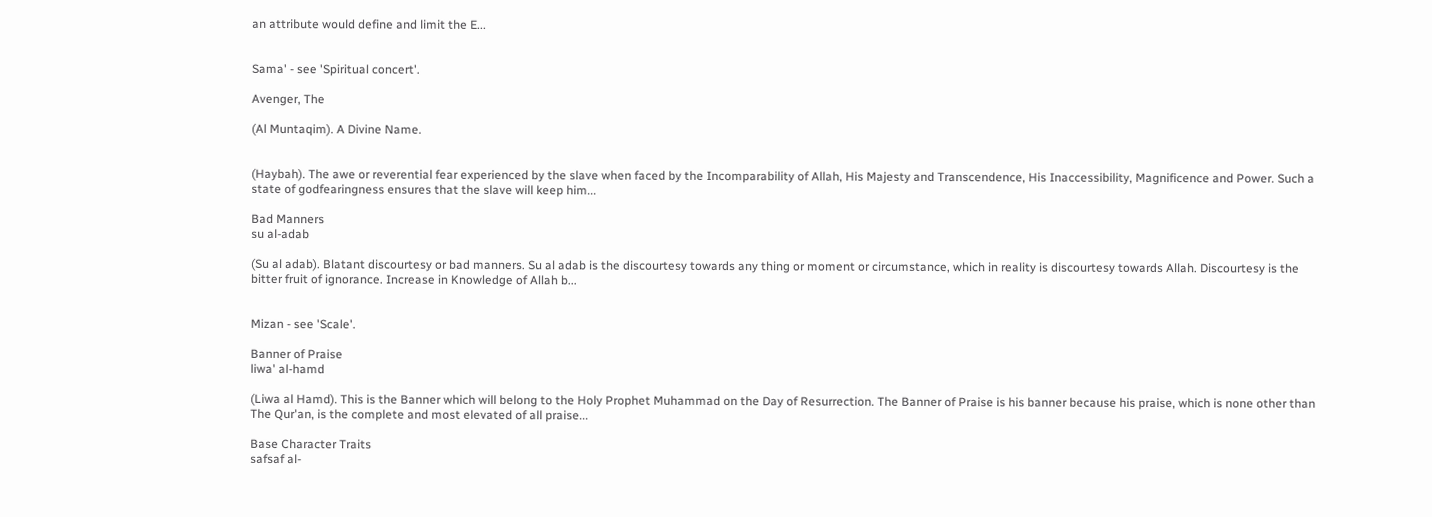an attribute would define and limit the E...


Sama' - see 'Spiritual concert'.

Avenger, The

(Al Muntaqim). A Divine Name.


(Haybah). The awe or reverential fear experienced by the slave when faced by the Incomparability of Allah, His Majesty and Transcendence, His Inaccessibility, Magnificence and Power. Such a state of godfearingness ensures that the slave will keep him...

Bad Manners
su al-adab

(Su al adab). Blatant discourtesy or bad manners. Su al adab is the discourtesy towards any thing or moment or circumstance, which in reality is discourtesy towards Allah. Discourtesy is the bitter fruit of ignorance. Increase in Knowledge of Allah b...


Mizan - see 'Scale'.

Banner of Praise
liwa' al-hamd

(Liwa al Hamd). This is the Banner which will belong to the Holy Prophet Muhammad on the Day of Resurrection. The Banner of Praise is his banner because his praise, which is none other than The Qur'an, is the complete and most elevated of all praise...

Base Character Traits
safsaf al-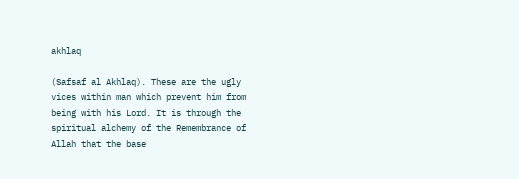akhlaq

(Safsaf al Akhlaq). These are the ugly vices within man which prevent him from being with his Lord. It is through the spiritual alchemy of the Remembrance of Allah that the base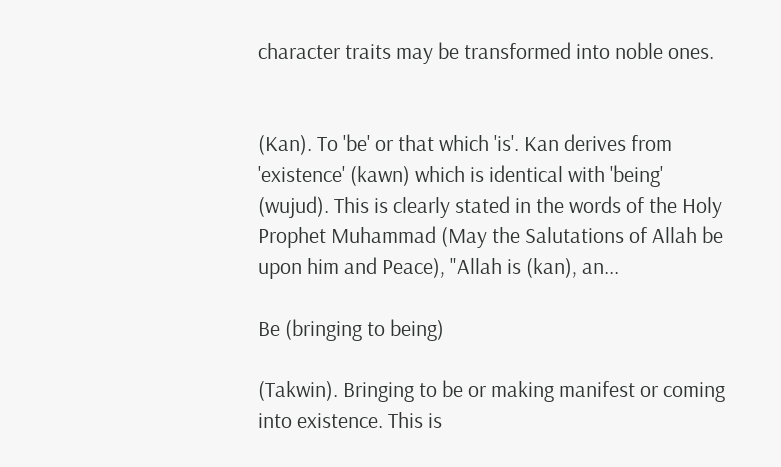character traits may be transformed into noble ones.


(Kan). To 'be' or that which 'is'. Kan derives from 'existence' (kawn) which is identical with 'being' (wujud). This is clearly stated in the words of the Holy Prophet Muhammad (May the Salutations of Allah be upon him and Peace), "Allah is (kan), an...

Be (bringing to being)

(Takwin). Bringing to be or making manifest or coming into existence. This is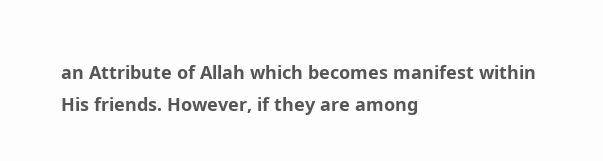an Attribute of Allah which becomes manifest within His friends. However, if they are among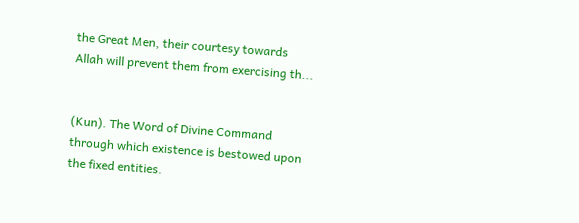the Great Men, their courtesy towards Allah will prevent them from exercising th...


(Kun). The Word of Divine Command through which existence is bestowed upon the fixed entities.